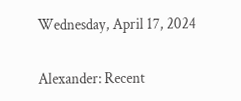Wednesday, April 17, 2024

Alexander: Recent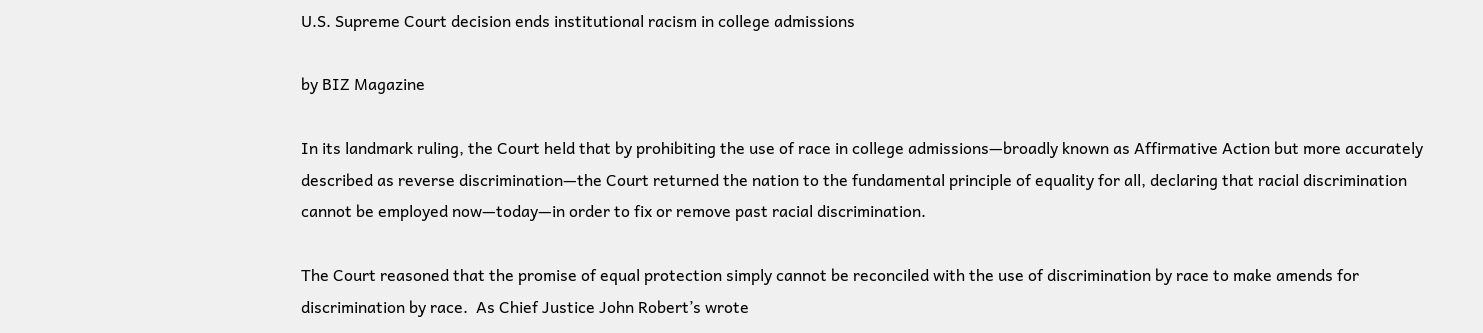U.S. Supreme Court decision ends institutional racism in college admissions

by BIZ Magazine

In its landmark ruling, the Court held that by prohibiting the use of race in college admissions—broadly known as Affirmative Action but more accurately described as reverse discrimination—the Court returned the nation to the fundamental principle of equality for all, declaring that racial discrimination cannot be employed now—today—in order to fix or remove past racial discrimination.

The Court reasoned that the promise of equal protection simply cannot be reconciled with the use of discrimination by race to make amends for discrimination by race.  As Chief Justice John Robert’s wrote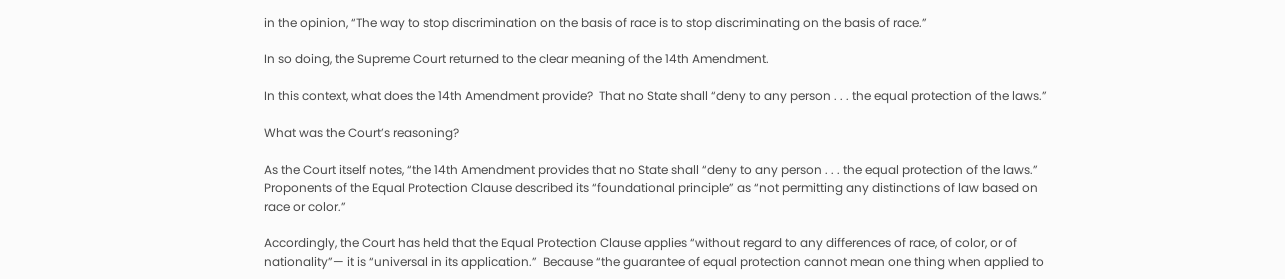in the opinion, “The way to stop discrimination on the basis of race is to stop discriminating on the basis of race.”

In so doing, the Supreme Court returned to the clear meaning of the 14th Amendment.

In this context, what does the 14th Amendment provide?  That no State shall “deny to any person . . . the equal protection of the laws.”

What was the Court’s reasoning?

As the Court itself notes, “the 14th Amendment provides that no State shall “deny to any person . . . the equal protection of the laws.”  Proponents of the Equal Protection Clause described its “foundational principle” as “not permitting any distinctions of law based on race or color.”

Accordingly, the Court has held that the Equal Protection Clause applies “without regard to any differences of race, of color, or of nationality”— it is “universal in its application.”  Because “the guarantee of equal protection cannot mean one thing when applied to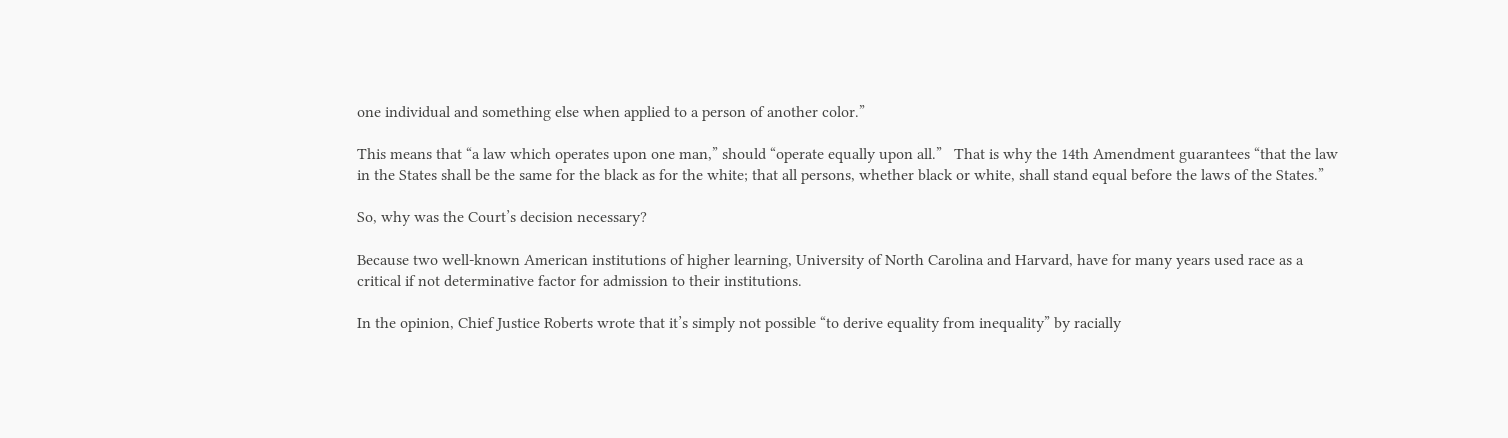one individual and something else when applied to a person of another color.”

This means that “a law which operates upon one man,” should “operate equally upon all.”   That is why the 14th Amendment guarantees “that the law in the States shall be the same for the black as for the white; that all persons, whether black or white, shall stand equal before the laws of the States.”

So, why was the Court’s decision necessary?

Because two well-known American institutions of higher learning, University of North Carolina and Harvard, have for many years used race as a critical if not determinative factor for admission to their institutions.

In the opinion, Chief Justice Roberts wrote that it’s simply not possible “to derive equality from inequality” by racially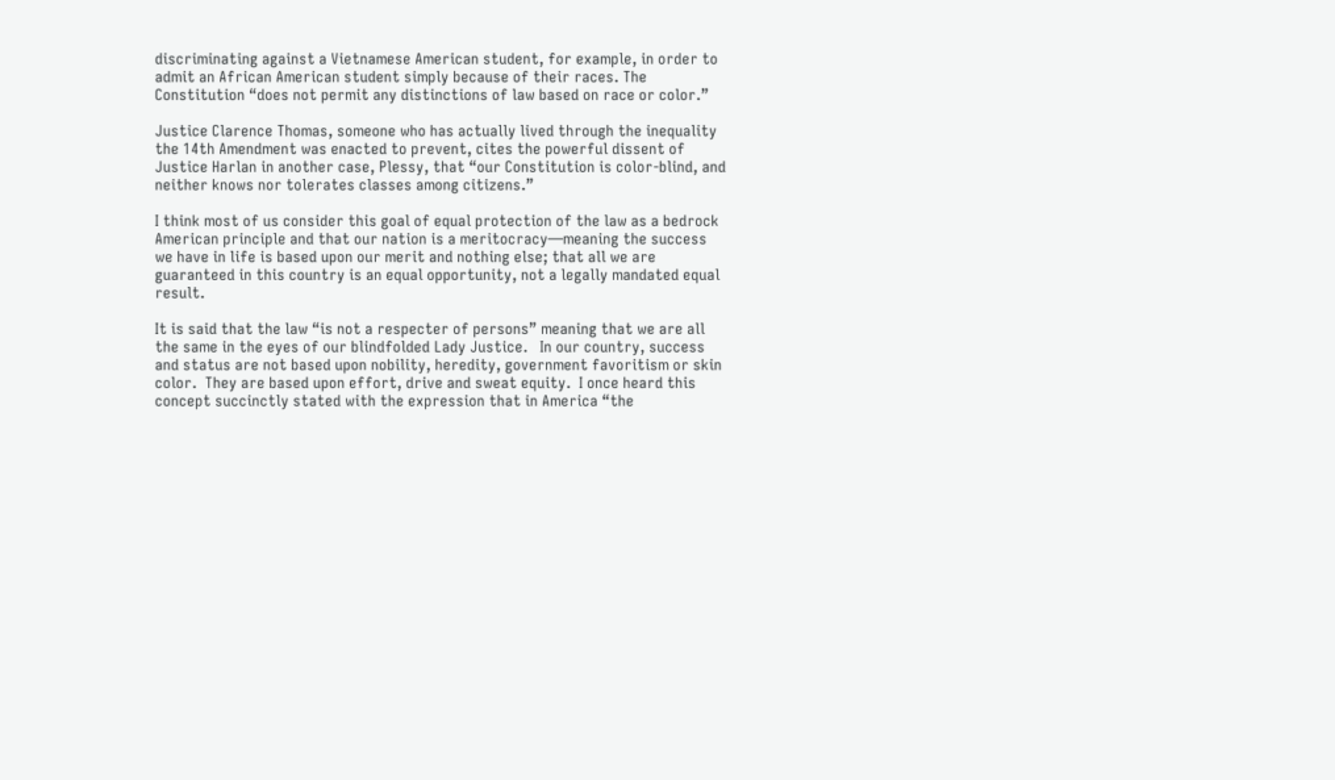discriminating against a Vietnamese American student, for example, in order to admit an African American student simply because of their races. The Constitution “does not permit any distinctions of law based on race or color.”

Justice Clarence Thomas, someone who has actually lived through the inequality the 14th Amendment was enacted to prevent, cites the powerful dissent of Justice Harlan in another case, Plessy, that “our Constitution is color-blind, and neither knows nor tolerates classes among citizens.”

I think most of us consider this goal of equal protection of the law as a bedrock American principle and that our nation is a meritocracy—meaning the success we have in life is based upon our merit and nothing else; that all we are guaranteed in this country is an equal opportunity, not a legally mandated equal result.

It is said that the law “is not a respecter of persons” meaning that we are all the same in the eyes of our blindfolded Lady Justice.   In our country, success and status are not based upon nobility, heredity, government favoritism or skin color.  They are based upon effort, drive and sweat equity.  I once heard this concept succinctly stated with the expression that in America “the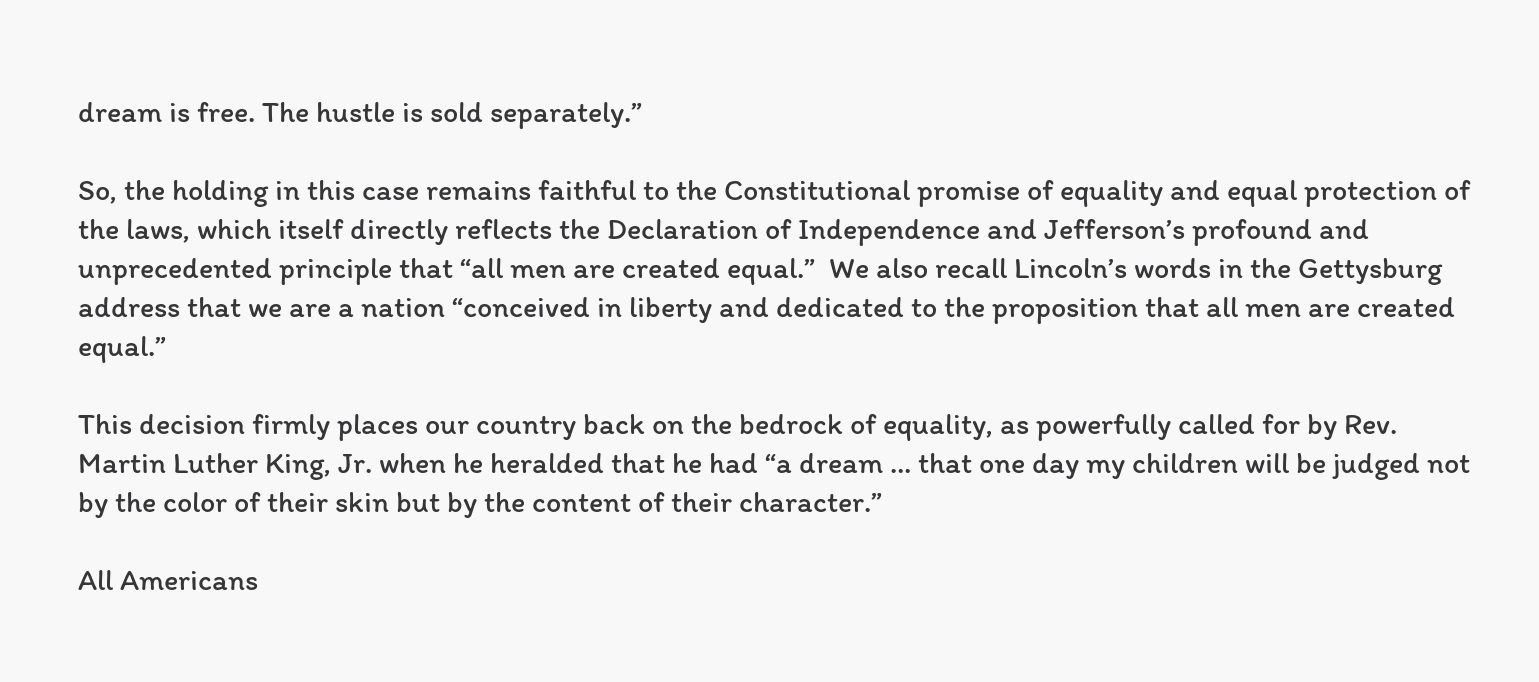dream is free. The hustle is sold separately.”

So, the holding in this case remains faithful to the Constitutional promise of equality and equal protection of the laws, which itself directly reflects the Declaration of Independence and Jefferson’s profound and unprecedented principle that “all men are created equal.”  We also recall Lincoln’s words in the Gettysburg address that we are a nation “conceived in liberty and dedicated to the proposition that all men are created equal.”

This decision firmly places our country back on the bedrock of equality, as powerfully called for by Rev. Martin Luther King, Jr. when he heralded that he had “a dream … that one day my children will be judged not by the color of their skin but by the content of their character.”

All Americans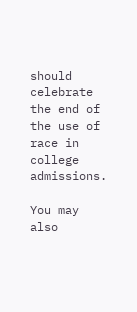should celebrate the end of the use of race in college admissions.

You may also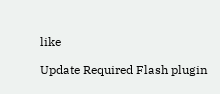like

Update Required Flash plugin